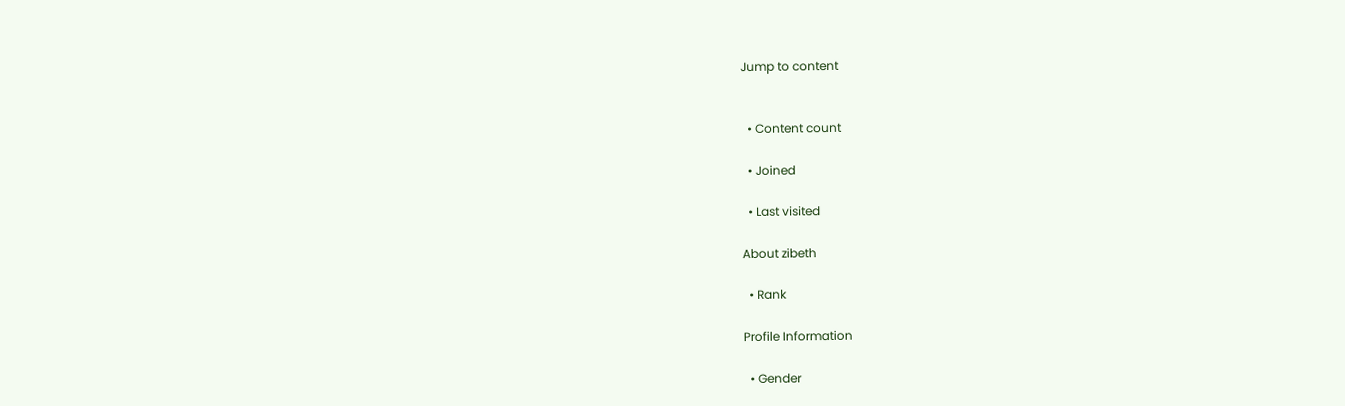Jump to content


  • Content count

  • Joined

  • Last visited

About zibeth

  • Rank

Profile Information

  • Gender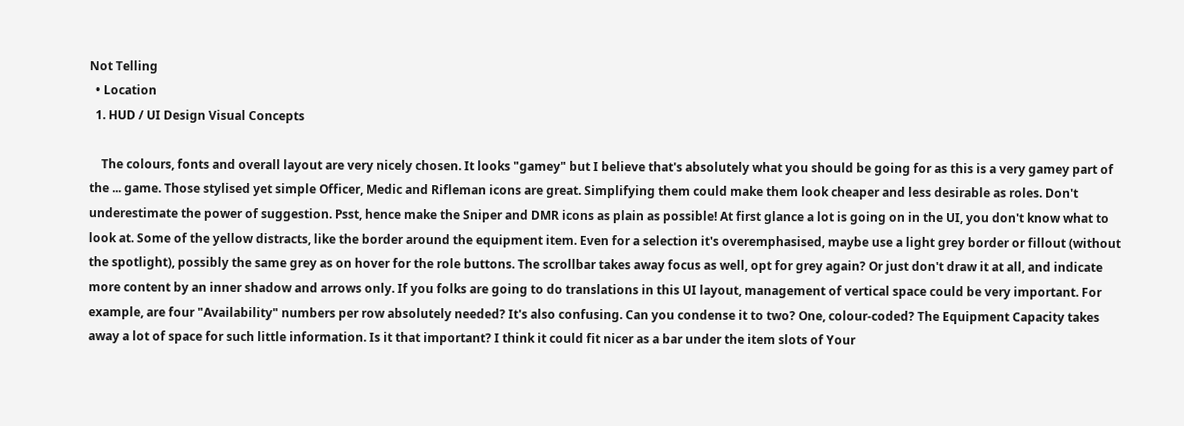Not Telling
  • Location
  1. HUD / UI Design Visual Concepts

    The colours, fonts and overall layout are very nicely chosen. It looks "gamey" but I believe that's absolutely what you should be going for as this is a very gamey part of the ... game. Those stylised yet simple Officer, Medic and Rifleman icons are great. Simplifying them could make them look cheaper and less desirable as roles. Don't underestimate the power of suggestion. Psst, hence make the Sniper and DMR icons as plain as possible! At first glance a lot is going on in the UI, you don't know what to look at. Some of the yellow distracts, like the border around the equipment item. Even for a selection it's overemphasised, maybe use a light grey border or fillout (without the spotlight), possibly the same grey as on hover for the role buttons. The scrollbar takes away focus as well, opt for grey again? Or just don't draw it at all, and indicate more content by an inner shadow and arrows only. If you folks are going to do translations in this UI layout, management of vertical space could be very important. For example, are four "Availability" numbers per row absolutely needed? It's also confusing. Can you condense it to two? One, colour-coded? The Equipment Capacity takes away a lot of space for such little information. Is it that important? I think it could fit nicer as a bar under the item slots of Your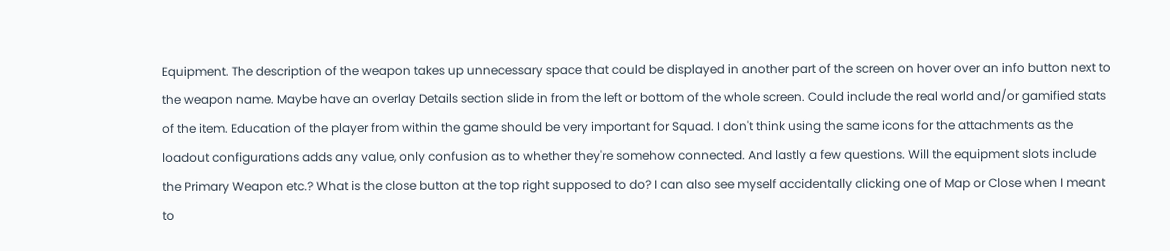Equipment. The description of the weapon takes up unnecessary space that could be displayed in another part of the screen on hover over an info button next to the weapon name. Maybe have an overlay Details section slide in from the left or bottom of the whole screen. Could include the real world and/or gamified stats of the item. Education of the player from within the game should be very important for Squad. I don't think using the same icons for the attachments as the loadout configurations adds any value, only confusion as to whether they're somehow connected. And lastly a few questions. Will the equipment slots include the Primary Weapon etc.? What is the close button at the top right supposed to do? I can also see myself accidentally clicking one of Map or Close when I meant to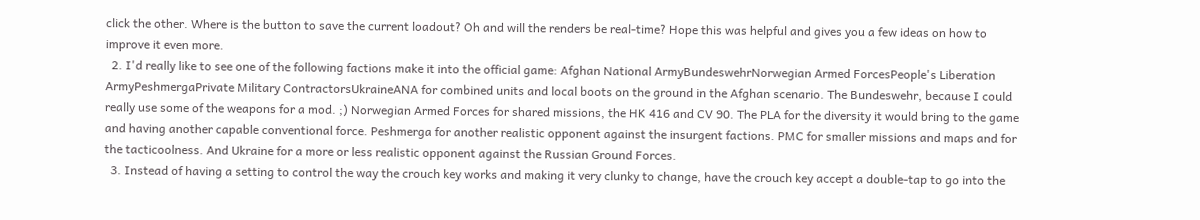click the other. Where is the button to save the current loadout? Oh and will the renders be real-time? Hope this was helpful and gives you a few ideas on how to improve it even more.
  2. I'd really like to see one of the following factions make it into the official game: Afghan National ArmyBundeswehrNorwegian Armed ForcesPeople's Liberation ArmyPeshmergaPrivate Military ContractorsUkraineANA for combined units and local boots on the ground in the Afghan scenario. The Bundeswehr, because I could really use some of the weapons for a mod. ;) Norwegian Armed Forces for shared missions, the HK 416 and CV 90. The PLA for the diversity it would bring to the game and having another capable conventional force. Peshmerga for another realistic opponent against the insurgent factions. PMC for smaller missions and maps and for the tacticoolness. And Ukraine for a more or less realistic opponent against the Russian Ground Forces.
  3. Instead of having a setting to control the way the crouch key works and making it very clunky to change, have the crouch key accept a double-tap to go into the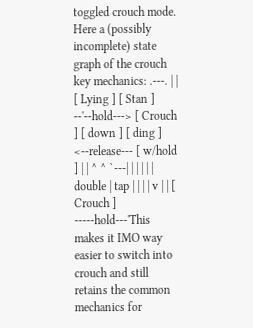toggled crouch mode. Here a (possibly incomplete) state graph of the crouch key mechanics: .---. | | [ Lying ] [ Stan ] --'--hold---> [ Crouch ] [ down ] [ ding ] <--release--- [ w/hold ] | | ^ ^ `---| | | | | | double | tap | | | | v | | [ Crouch ] -----hold---'This makes it IMO way easier to switch into crouch and still retains the common mechanics for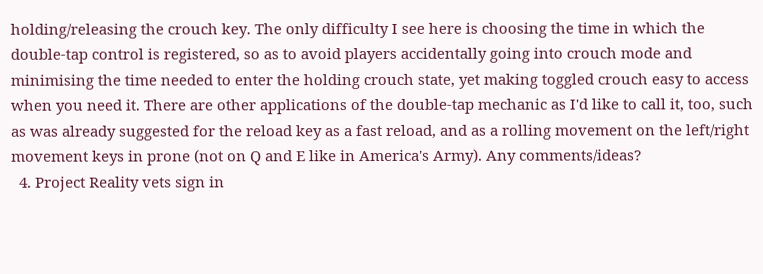holding/releasing the crouch key. The only difficulty I see here is choosing the time in which the double-tap control is registered, so as to avoid players accidentally going into crouch mode and minimising the time needed to enter the holding crouch state, yet making toggled crouch easy to access when you need it. There are other applications of the double-tap mechanic as I'd like to call it, too, such as was already suggested for the reload key as a fast reload, and as a rolling movement on the left/right movement keys in prone (not on Q and E like in America's Army). Any comments/ideas?
  4. Project Reality vets sign in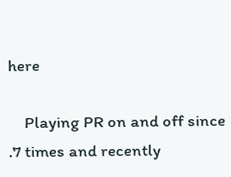here

    Playing PR on and off since .7 times and recently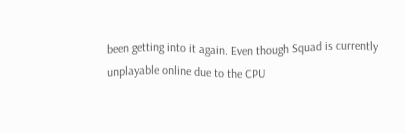been getting into it again. Even though Squad is currently unplayable online due to the CPU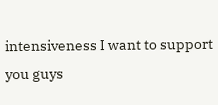intensiveness I want to support you guys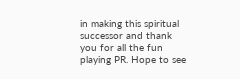in making this spiritual successor and thank you for all the fun playing PR. Hope to see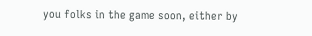you folks in the game soon, either by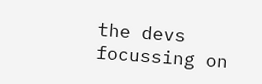the devs focussing on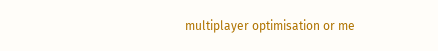multiplayer optimisation or me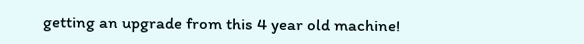getting an upgrade from this 4 year old machine!